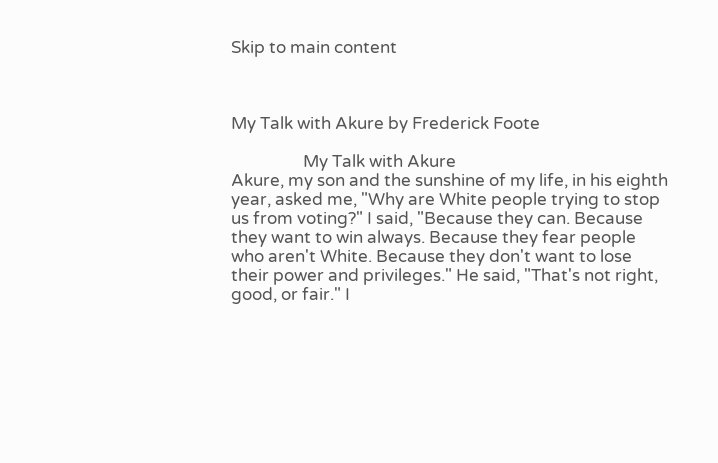Skip to main content



My Talk with Akure by Frederick Foote

                  My Talk with Akure                                                                           Akure, my son and the sunshine of my life, in his eighth year, asked me, "Why are White people trying to stop us from voting?" I said, "Because they can. Because they want to win always. Because they fear people who aren't White. Because they don't want to lose their power and privileges." He said, "That's not right, good, or fair." I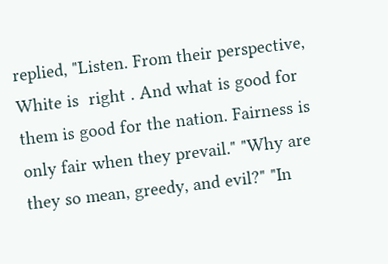replied, "Listen. From their perspective, White is  right . And what is good for them is good for the nation. Fairness is only fair when they prevail." "Why are they so mean, greedy, and evil?" "In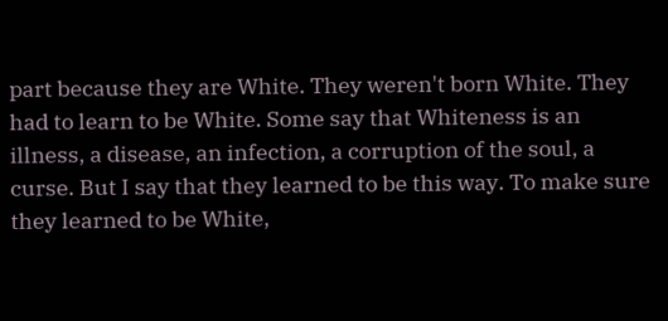part because they are White. They weren't born White. They had to learn to be White. Some say that Whiteness is an illness, a disease, an infection, a corruption of the soul, a curse. But I say that they learned to be this way. To make sure they learned to be White,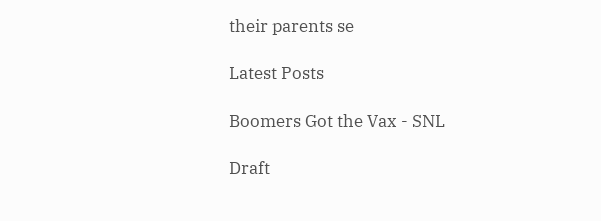their parents se

Latest Posts

Boomers Got the Vax - SNL

Draft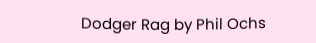Dodger Rag by Phil Ochs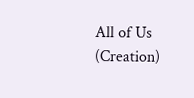All of Us (Creation)